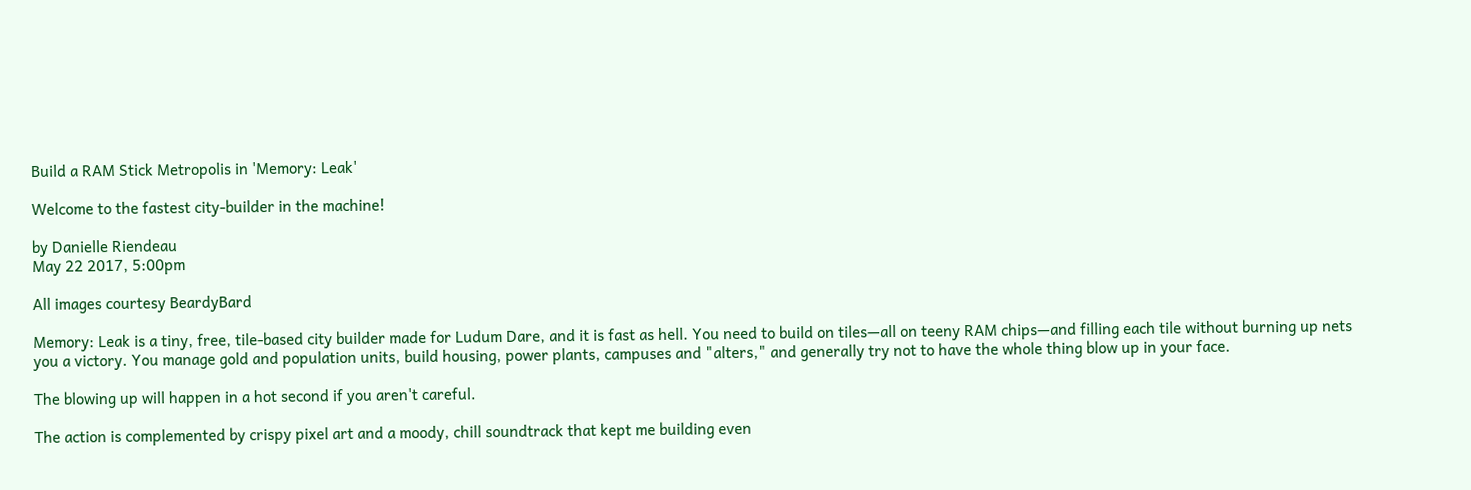Build a RAM Stick Metropolis in 'Memory: Leak'

Welcome to the fastest city-builder in the machine!

by Danielle Riendeau
May 22 2017, 5:00pm

All images courtesy BeardyBard

Memory: Leak is a tiny, free, tile-based city builder made for Ludum Dare, and it is fast as hell. You need to build on tiles—all on teeny RAM chips—and filling each tile without burning up nets you a victory. You manage gold and population units, build housing, power plants, campuses and "alters," and generally try not to have the whole thing blow up in your face.

The blowing up will happen in a hot second if you aren't careful.

The action is complemented by crispy pixel art and a moody, chill soundtrack that kept me building even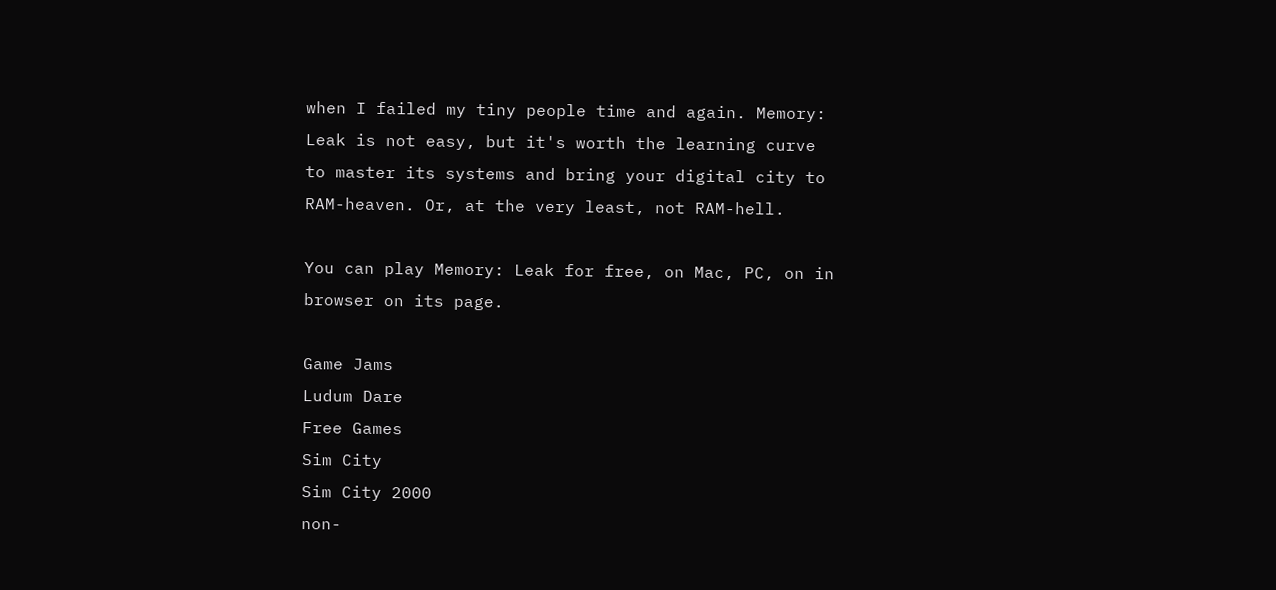when I failed my tiny people time and again. Memory: Leak is not easy, but it's worth the learning curve to master its systems and bring your digital city to RAM-heaven. Or, at the very least, not RAM-hell.

You can play Memory: Leak for free, on Mac, PC, on in browser on its page.

Game Jams
Ludum Dare
Free Games
Sim City
Sim City 2000
non-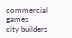commercial games
city builders